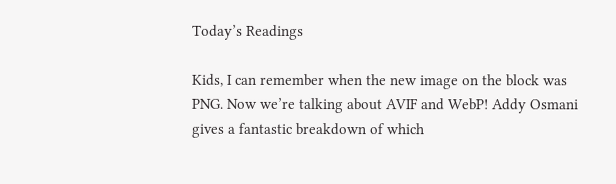Today’s Readings

Kids, I can remember when the new image on the block was PNG. Now we’re talking about AVIF and WebP! Addy Osmani gives a fantastic breakdown of which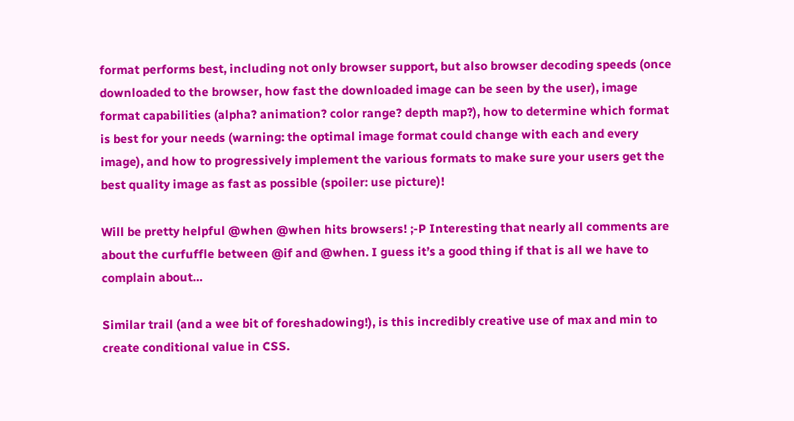format performs best, including not only browser support, but also browser decoding speeds (once downloaded to the browser, how fast the downloaded image can be seen by the user), image format capabilities (alpha? animation? color range? depth map?), how to determine which format is best for your needs (warning: the optimal image format could change with each and every image), and how to progressively implement the various formats to make sure your users get the best quality image as fast as possible (spoiler: use picture)!

Will be pretty helpful @when @when hits browsers! ;-P Interesting that nearly all comments are about the curfuffle between @if and @when. I guess it’s a good thing if that is all we have to complain about…

Similar trail (and a wee bit of foreshadowing!), is this incredibly creative use of max and min to create conditional value in CSS.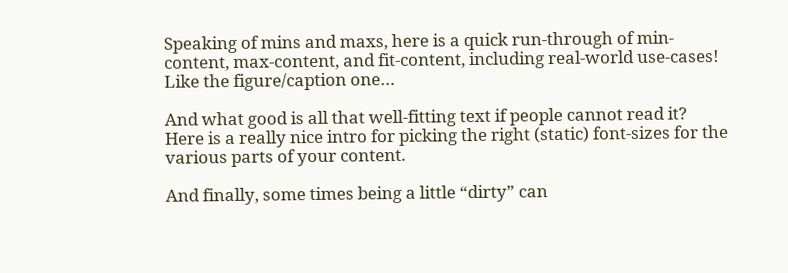Speaking of mins and maxs, here is a quick run-through of min-content, max-content, and fit-content, including real-world use-cases! Like the figure/caption one…

And what good is all that well-fitting text if people cannot read it? Here is a really nice intro for picking the right (static) font-sizes for the various parts of your content.

And finally, some times being a little “dirty” can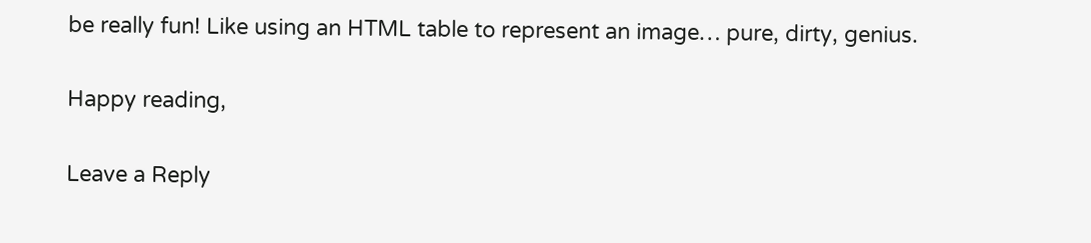be really fun! Like using an HTML table to represent an image… pure, dirty, genius.

Happy reading,

Leave a Reply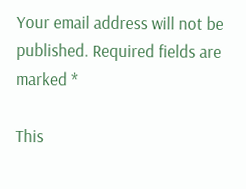Your email address will not be published. Required fields are marked *

This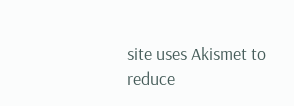site uses Akismet to reduce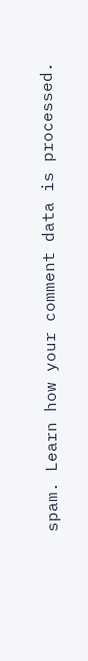spam. Learn how your comment data is processed.